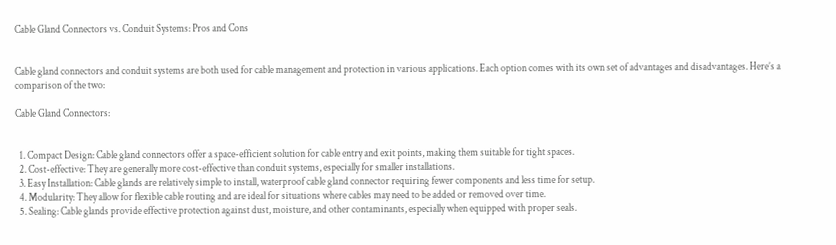Cable Gland Connectors vs. Conduit Systems: Pros and Cons


Cable gland connectors and conduit systems are both used for cable management and protection in various applications. Each option comes with its own set of advantages and disadvantages. Here’s a comparison of the two:

Cable Gland Connectors:


  1. Compact Design: Cable gland connectors offer a space-efficient solution for cable entry and exit points, making them suitable for tight spaces.
  2. Cost-effective: They are generally more cost-effective than conduit systems, especially for smaller installations.
  3. Easy Installation: Cable glands are relatively simple to install, waterproof cable gland connector requiring fewer components and less time for setup.
  4. Modularity: They allow for flexible cable routing and are ideal for situations where cables may need to be added or removed over time.
  5. Sealing: Cable glands provide effective protection against dust, moisture, and other contaminants, especially when equipped with proper seals.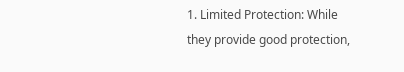1. Limited Protection: While they provide good protection,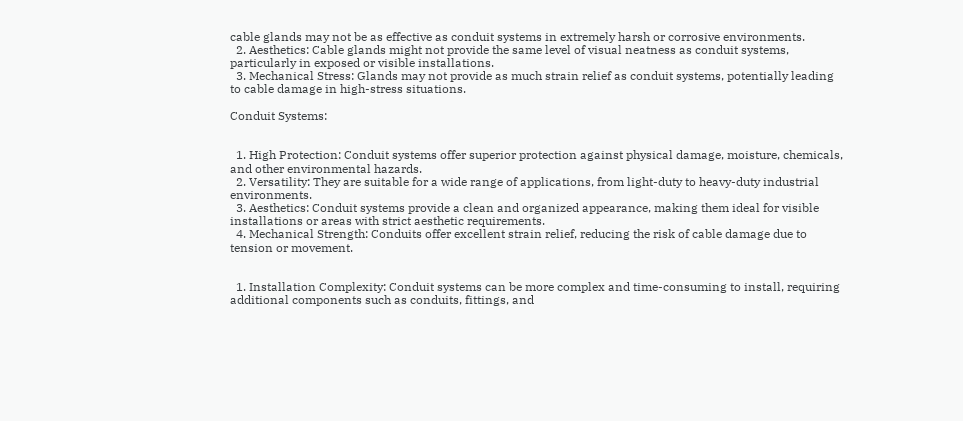cable glands may not be as effective as conduit systems in extremely harsh or corrosive environments.
  2. Aesthetics: Cable glands might not provide the same level of visual neatness as conduit systems, particularly in exposed or visible installations.
  3. Mechanical Stress: Glands may not provide as much strain relief as conduit systems, potentially leading to cable damage in high-stress situations.

Conduit Systems:


  1. High Protection: Conduit systems offer superior protection against physical damage, moisture, chemicals, and other environmental hazards.
  2. Versatility: They are suitable for a wide range of applications, from light-duty to heavy-duty industrial environments.
  3. Aesthetics: Conduit systems provide a clean and organized appearance, making them ideal for visible installations or areas with strict aesthetic requirements.
  4. Mechanical Strength: Conduits offer excellent strain relief, reducing the risk of cable damage due to tension or movement.


  1. Installation Complexity: Conduit systems can be more complex and time-consuming to install, requiring additional components such as conduits, fittings, and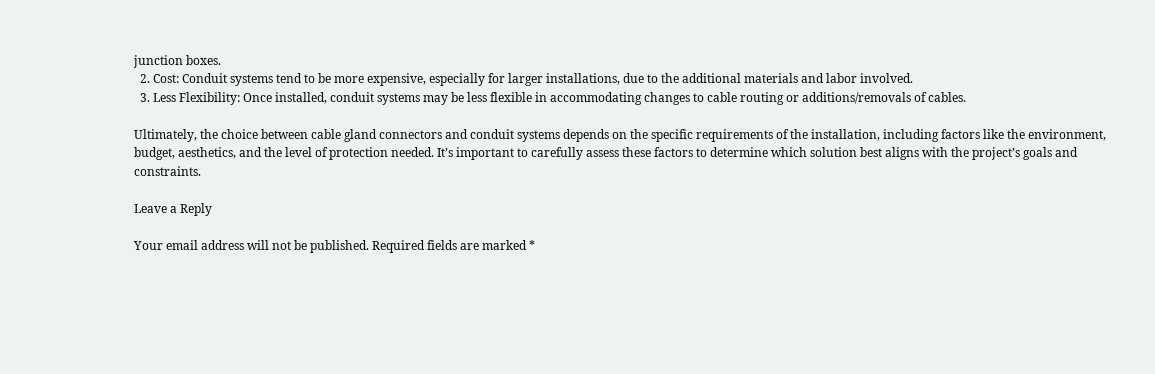junction boxes.
  2. Cost: Conduit systems tend to be more expensive, especially for larger installations, due to the additional materials and labor involved.
  3. Less Flexibility: Once installed, conduit systems may be less flexible in accommodating changes to cable routing or additions/removals of cables.

Ultimately, the choice between cable gland connectors and conduit systems depends on the specific requirements of the installation, including factors like the environment, budget, aesthetics, and the level of protection needed. It’s important to carefully assess these factors to determine which solution best aligns with the project’s goals and constraints.

Leave a Reply

Your email address will not be published. Required fields are marked *